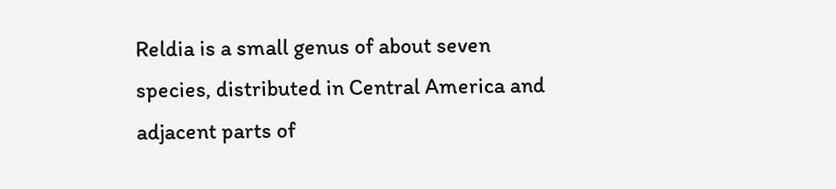Reldia is a small genus of about seven species, distributed in Central America and adjacent parts of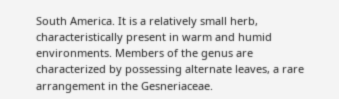South America. It is a relatively small herb, characteristically present in warm and humid environments. Members of the genus are characterized by possessing alternate leaves, a rare arrangement in the Gesneriaceae.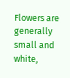Flowers are generally small and white,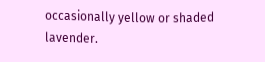occasionally yellow or shaded lavender.